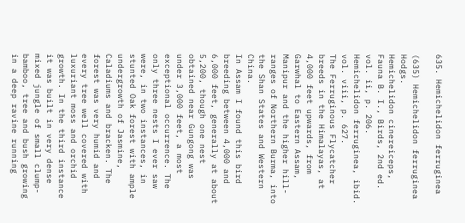635. Hemichelidon ferruginea

(635) Hemichelidon ferruginea Hodgs.
Hemichelidon cinereiceps, Fauna B. I., Birds, 2nd ed. vol. ii, p. 206.
Hemichelidon ferruginea, ibid. vol. viii, p. 627.
The Ferruginous Flycatcher breeds in the Himalayas, at 4,000 feet upwards, from Garwhal to Eastern Assam, Manipur and the higher hill-ranges of Northern Burma, into the Shan States and Western China.
In Assam I found this bird breeding between 4,000 and 6,000 feet, generally at about 5,200, though one nest obtained near Gungong was under 3,000 feet, a most exceptional occurrence. The only three nests I ever saw were, in two instances, in stunted Oak forest with ample undergrowth of Jasmine, Caladiums and bracken. The forest was very humid and every tree well covered with luxuriant moss and orchid growth. In the third instance it was built in very dense mixed jungle of small clump-bamboo, tree and bush growing in a deep ravine running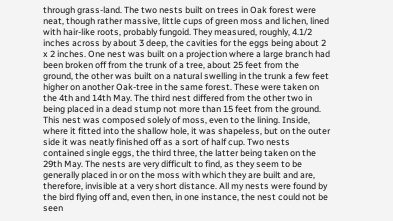through grass-land. The two nests built on trees in Oak forest were neat, though rather massive, little cups of green moss and lichen, lined with hair-like roots, probably fungoid. They measured, roughly, 4.1/2 inches across by about 3 deep, the cavities for the eggs being about 2 x 2 inches. One nest was built on a projection where a large branch had been broken off from the trunk of a tree, about 25 feet from the ground, the other was built on a natural swelling in the trunk a few feet higher on another Oak-tree in the same forest. These were taken on the 4th and 14th May. The third nest differed from the other two in being placed in a dead stump not more than 15 feet from the ground. This nest was composed solely of moss, even to the lining. Inside, where it fitted into the shallow hole, it was shapeless, but on the outer side it was neatly finished off as a sort of half cup. Two nests contained single eggs, the third three, the latter being taken on the 29th May. The nests are very difficult to find, as they seem to be generally placed in or on the moss with which they are built and are, therefore, invisible at a very short distance. All my nests were found by the bird flying off and, even then, in one instance, the nest could not be seen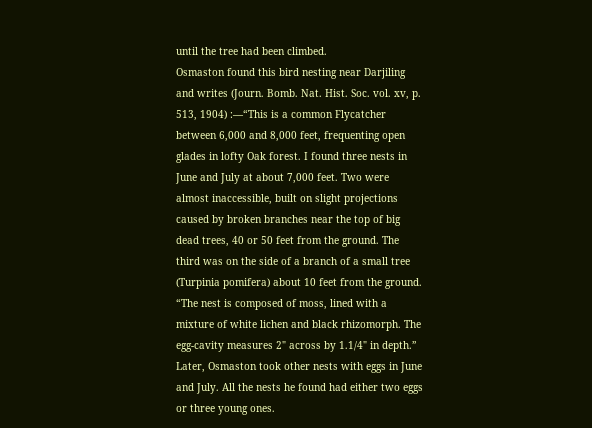until the tree had been climbed.
Osmaston found this bird nesting near Darjiling and writes (Journ. Bomb. Nat. Hist. Soc. vol. xv, p. 513, 1904) :—“This is a common Flycatcher between 6,000 and 8,000 feet, frequenting open glades in lofty Oak forest. I found three nests in June and July at about 7,000 feet. Two were almost inaccessible, built on slight projections caused by broken branches near the top of big dead trees, 40 or 50 feet from the ground. The third was on the side of a branch of a small tree (Turpinia pomifera) about 10 feet from the ground.
“The nest is composed of moss, lined with a mixture of white lichen and black rhizomorph. The egg-cavity measures 2" across by 1.1/4" in depth.”
Later, Osmaston took other nests with eggs in June and July. All the nests he found had either two eggs or three young ones.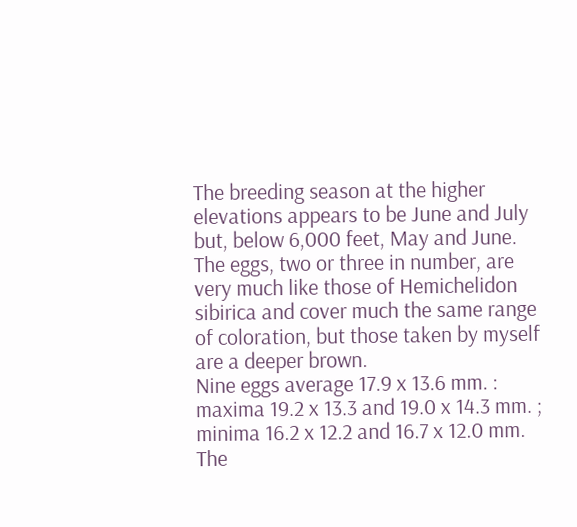The breeding season at the higher elevations appears to be June and July but, below 6,000 feet, May and June.
The eggs, two or three in number, are very much like those of Hemichelidon sibirica and cover much the same range of coloration, but those taken by myself are a deeper brown.
Nine eggs average 17.9 x 13.6 mm. : maxima 19.2 x 13.3 and 19.0 x 14.3 mm. ; minima 16.2 x 12.2 and 16.7 x 12.0 mm.
The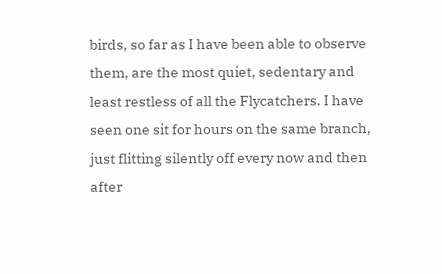birds, so far as I have been able to observe them, are the most quiet, sedentary and least restless of all the Flycatchers. I have seen one sit for hours on the same branch, just flitting silently off every now and then after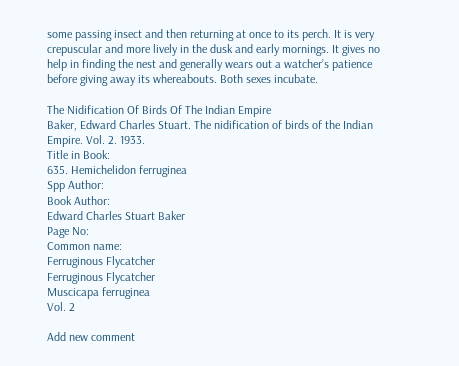some passing insect and then returning at once to its perch. It is very crepuscular and more lively in the dusk and early mornings. It gives no help in finding the nest and generally wears out a watcher’s patience before giving away its whereabouts. Both sexes incubate.

The Nidification Of Birds Of The Indian Empire
Baker, Edward Charles Stuart. The nidification of birds of the Indian Empire. Vol. 2. 1933.
Title in Book:
635. Hemichelidon ferruginea
Spp Author:
Book Author:
Edward Charles Stuart Baker
Page No:
Common name:
Ferruginous Flycatcher
Ferruginous Flycatcher
Muscicapa ferruginea
Vol. 2

Add new comment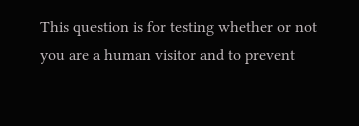This question is for testing whether or not you are a human visitor and to prevent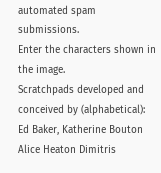automated spam submissions.
Enter the characters shown in the image.
Scratchpads developed and conceived by (alphabetical): Ed Baker, Katherine Bouton Alice Heaton Dimitris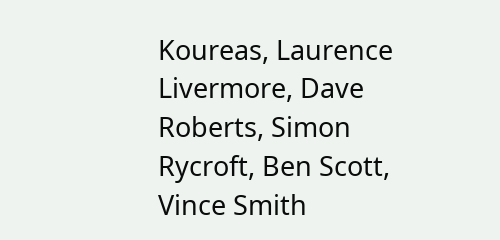Koureas, Laurence Livermore, Dave Roberts, Simon Rycroft, Ben Scott, Vince Smith